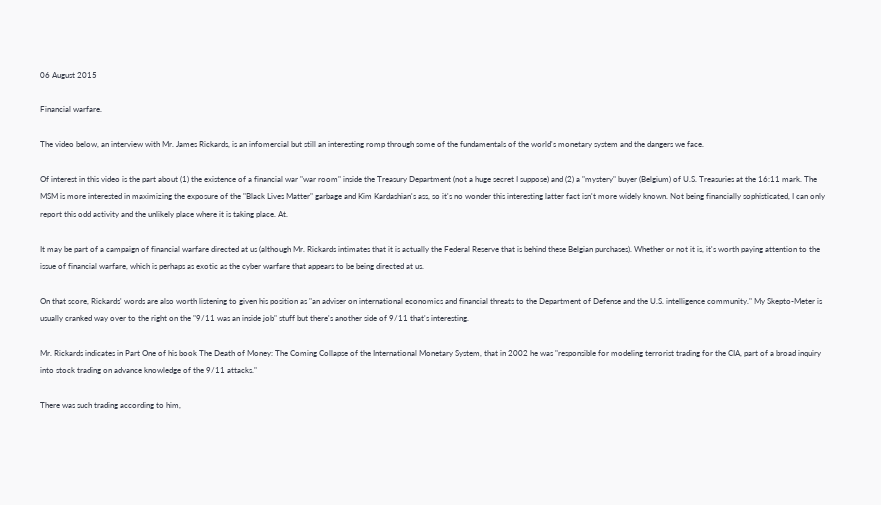06 August 2015

Financial warfare.

The video below, an interview with Mr. James Rickards, is an infomercial but still an interesting romp through some of the fundamentals of the world's monetary system and the dangers we face.

Of interest in this video is the part about (1) the existence of a financial war "war room" inside the Treasury Department (not a huge secret I suppose) and (2) a "mystery" buyer (Belgium) of U.S. Treasuries at the 16:11 mark. The MSM is more interested in maximizing the exposure of the "Black Lives Matter" garbage and Kim Kardashian's ass, so it's no wonder this interesting latter fact isn't more widely known. Not being financially sophisticated, I can only report this odd activity and the unlikely place where it is taking place. At.

It may be part of a campaign of financial warfare directed at us (although Mr. Rickards intimates that it is actually the Federal Reserve that is behind these Belgian purchases). Whether or not it is, it's worth paying attention to the issue of financial warfare, which is perhaps as exotic as the cyber warfare that appears to be being directed at us.

On that score, Rickards' words are also worth listening to given his position as "an adviser on international economics and financial threats to the Department of Defense and the U.S. intelligence community." My Skepto-Meter is usually cranked way over to the right on the "9/11 was an inside job" stuff but there's another side of 9/11 that's interesting.

Mr. Rickards indicates in Part One of his book The Death of Money: The Coming Collapse of the International Monetary System, that in 2002 he was "responsible for modeling terrorist trading for the CIA, part of a broad inquiry into stock trading on advance knowledge of the 9/11 attacks."

There was such trading according to him,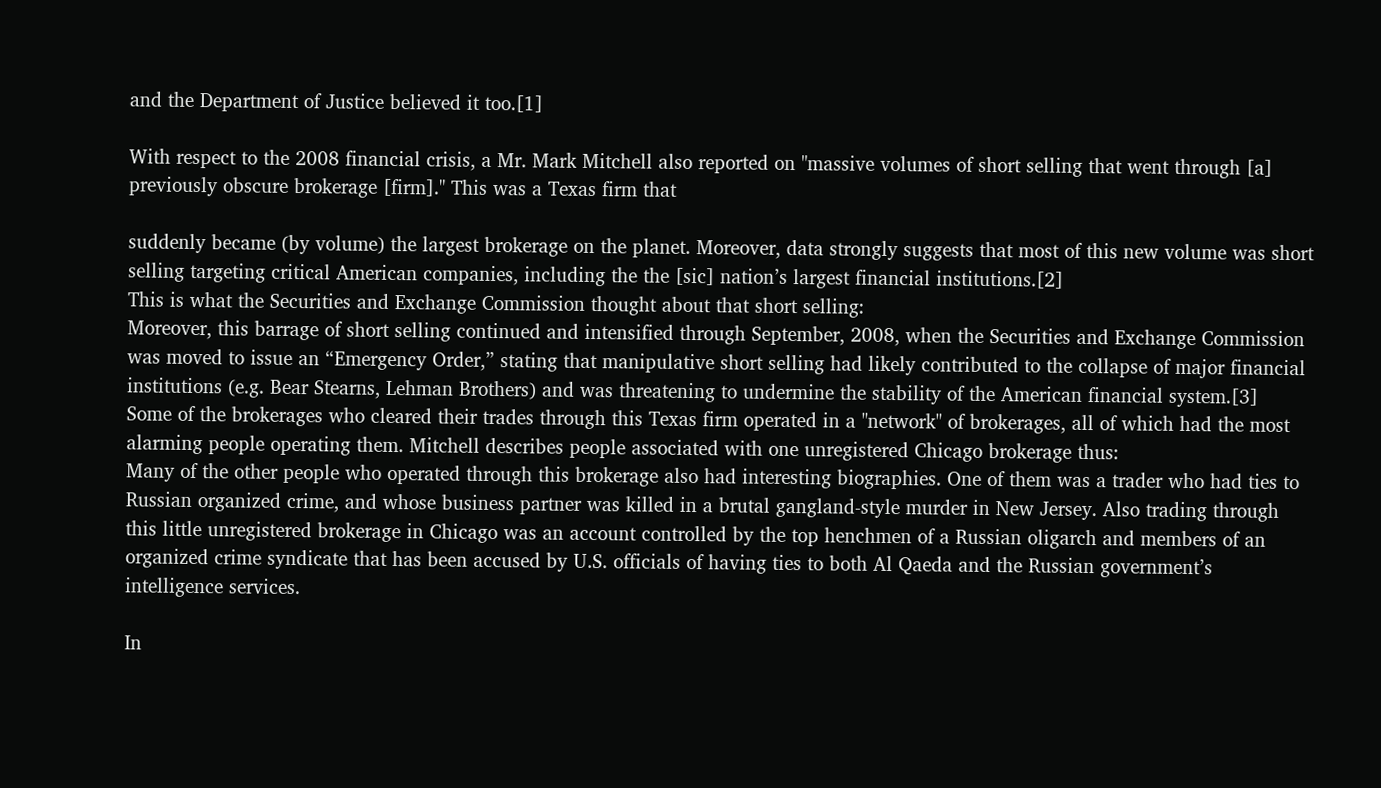and the Department of Justice believed it too.[1]

With respect to the 2008 financial crisis, a Mr. Mark Mitchell also reported on "massive volumes of short selling that went through [a] previously obscure brokerage [firm]." This was a Texas firm that

suddenly became (by volume) the largest brokerage on the planet. Moreover, data strongly suggests that most of this new volume was short selling targeting critical American companies, including the the [sic] nation’s largest financial institutions.[2]
This is what the Securities and Exchange Commission thought about that short selling:
Moreover, this barrage of short selling continued and intensified through September, 2008, when the Securities and Exchange Commission was moved to issue an “Emergency Order,” stating that manipulative short selling had likely contributed to the collapse of major financial institutions (e.g. Bear Stearns, Lehman Brothers) and was threatening to undermine the stability of the American financial system.[3]
Some of the brokerages who cleared their trades through this Texas firm operated in a "network" of brokerages, all of which had the most alarming people operating them. Mitchell describes people associated with one unregistered Chicago brokerage thus:
Many of the other people who operated through this brokerage also had interesting biographies. One of them was a trader who had ties to Russian organized crime, and whose business partner was killed in a brutal gangland-style murder in New Jersey. Also trading through this little unregistered brokerage in Chicago was an account controlled by the top henchmen of a Russian oligarch and members of an organized crime syndicate that has been accused by U.S. officials of having ties to both Al Qaeda and the Russian government’s intelligence services.

In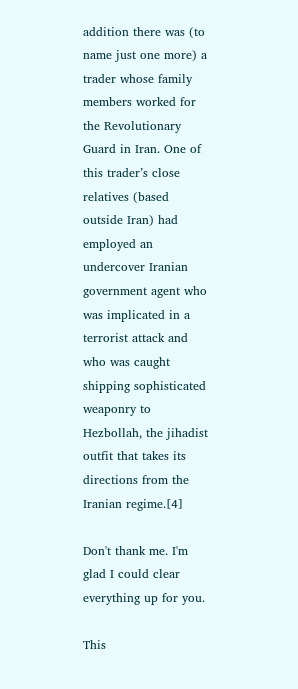addition there was (to name just one more) a trader whose family members worked for the Revolutionary Guard in Iran. One of this trader’s close relatives (based outside Iran) had employed an undercover Iranian government agent who was implicated in a terrorist attack and who was caught shipping sophisticated weaponry to Hezbollah, the jihadist outfit that takes its directions from the Iranian regime.[4]

Don't thank me. I'm glad I could clear everything up for you.

This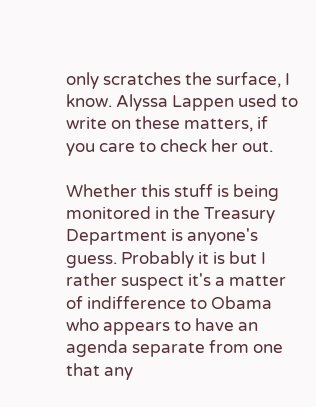only scratches the surface, I know. Alyssa Lappen used to write on these matters, if you care to check her out.

Whether this stuff is being monitored in the Treasury Department is anyone's guess. Probably it is but I rather suspect it's a matter of indifference to Obama who appears to have an agenda separate from one that any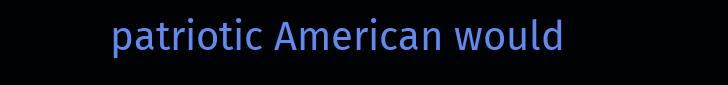patriotic American would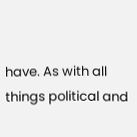have. As with all things political and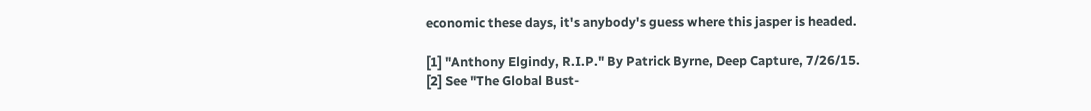economic these days, it's anybody's guess where this jasper is headed.

[1] "Anthony Elgindy, R.I.P." By Patrick Byrne, Deep Capture, 7/26/15.
[2] See "The Global Bust-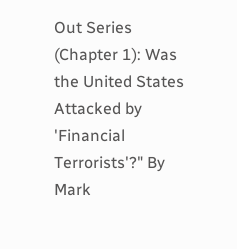Out Series (Chapter 1): Was the United States Attacked by 'Financial Terrorists'?" By Mark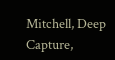Mitchell, Deep Capture,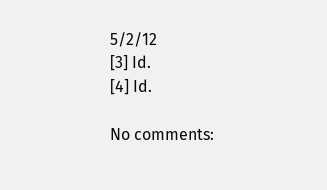5/2/12
[3] Id.
[4] Id.

No comments: